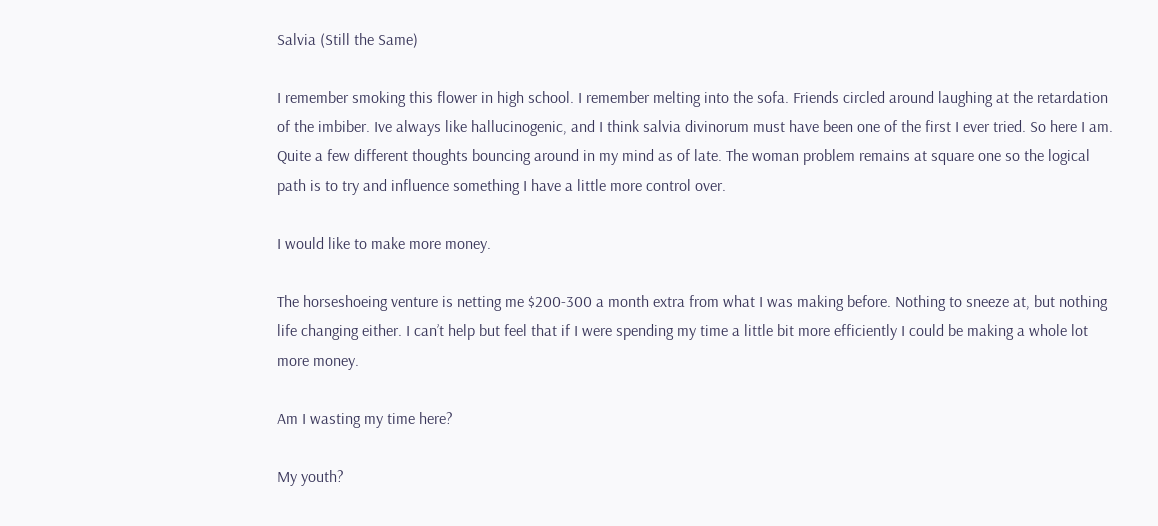Salvia (Still the Same)

I remember smoking this flower in high school. I remember melting into the sofa. Friends circled around laughing at the retardation of the imbiber. Ive always like hallucinogenic, and I think salvia divinorum must have been one of the first I ever tried. So here I am. Quite a few different thoughts bouncing around in my mind as of late. The woman problem remains at square one so the logical path is to try and influence something I have a little more control over.

I would like to make more money.

The horseshoeing venture is netting me $200-300 a month extra from what I was making before. Nothing to sneeze at, but nothing life changing either. I can’t help but feel that if I were spending my time a little bit more efficiently I could be making a whole lot more money.

Am I wasting my time here?

My youth?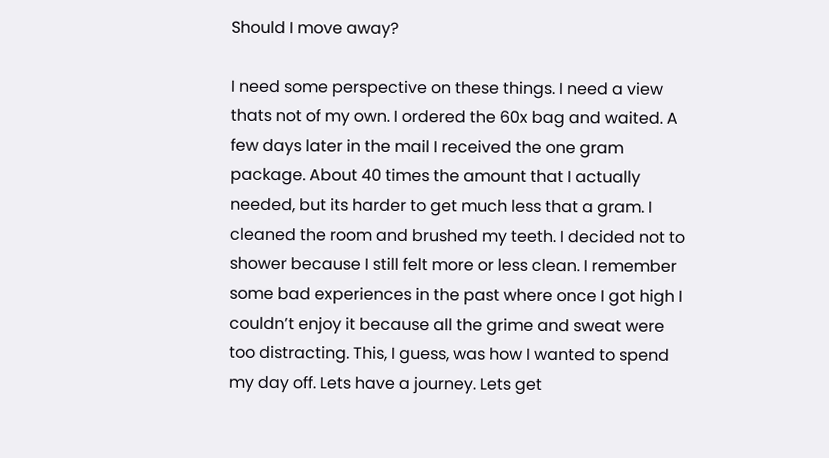Should I move away?

I need some perspective on these things. I need a view thats not of my own. I ordered the 60x bag and waited. A few days later in the mail I received the one gram package. About 40 times the amount that I actually needed, but its harder to get much less that a gram. I cleaned the room and brushed my teeth. I decided not to shower because I still felt more or less clean. I remember some bad experiences in the past where once I got high I couldn’t enjoy it because all the grime and sweat were too distracting. This, I guess, was how I wanted to spend my day off. Lets have a journey. Lets get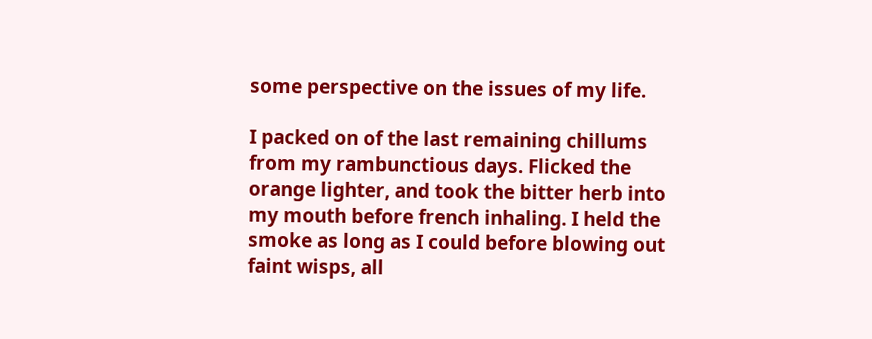some perspective on the issues of my life.

I packed on of the last remaining chillums from my rambunctious days. Flicked the orange lighter, and took the bitter herb into my mouth before french inhaling. I held the smoke as long as I could before blowing out faint wisps, all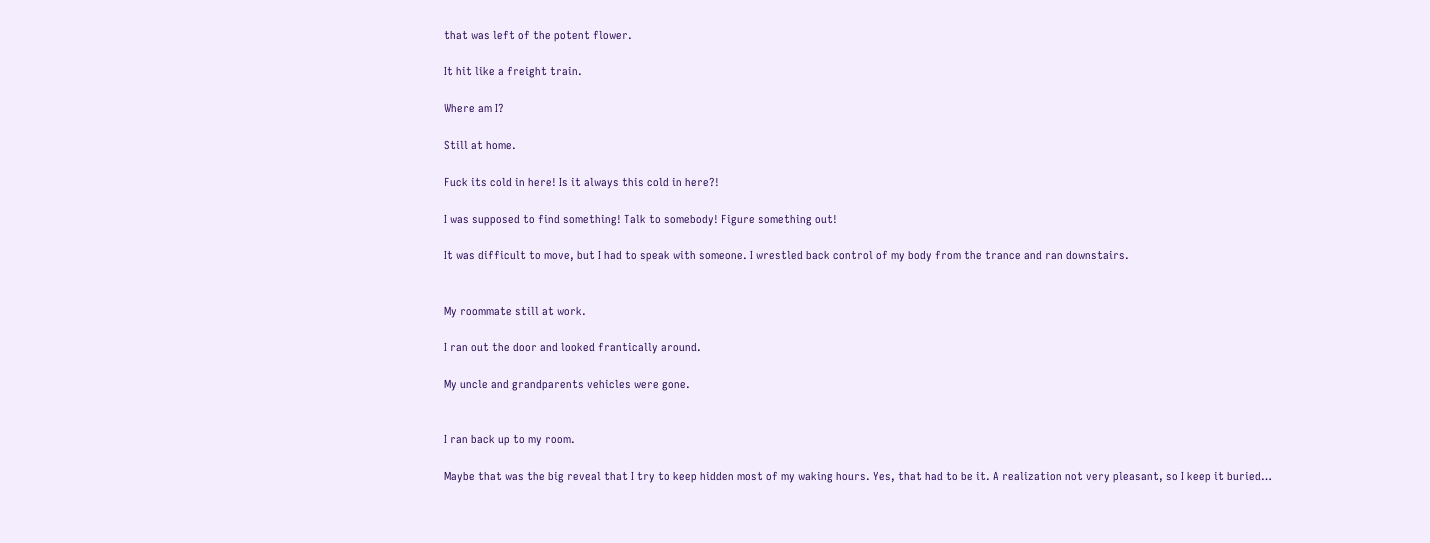that was left of the potent flower.

It hit like a freight train.

Where am I?

Still at home.

Fuck its cold in here! Is it always this cold in here?!

I was supposed to find something! Talk to somebody! Figure something out!

It was difficult to move, but I had to speak with someone. I wrestled back control of my body from the trance and ran downstairs.


My roommate still at work.

I ran out the door and looked frantically around.

My uncle and grandparents vehicles were gone.


I ran back up to my room.

Maybe that was the big reveal that I try to keep hidden most of my waking hours. Yes, that had to be it. A realization not very pleasant, so I keep it buried…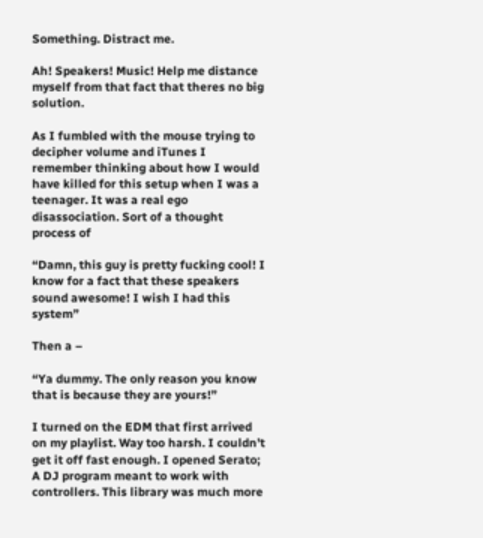Something. Distract me.

Ah! Speakers! Music! Help me distance myself from that fact that theres no big solution.

As I fumbled with the mouse trying to decipher volume and iTunes I remember thinking about how I would have killed for this setup when I was a teenager. It was a real ego disassociation. Sort of a thought process of

“Damn, this guy is pretty fucking cool! I know for a fact that these speakers sound awesome! I wish I had this system”

Then a –

“Ya dummy. The only reason you know that is because they are yours!”

I turned on the EDM that first arrived on my playlist. Way too harsh. I couldn’t get it off fast enough. I opened Serato; A DJ program meant to work with controllers. This library was much more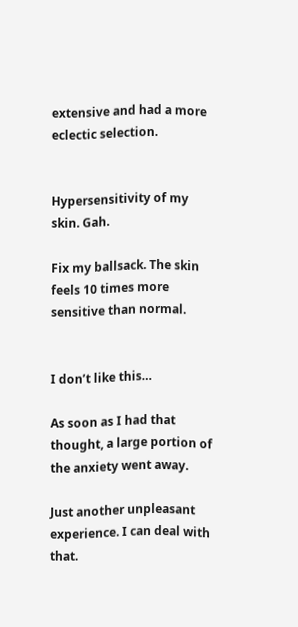extensive and had a more eclectic selection.


Hypersensitivity of my skin. Gah.

Fix my ballsack. The skin feels 10 times more sensitive than normal.


I don’t like this…

As soon as I had that thought, a large portion of the anxiety went away.

Just another unpleasant experience. I can deal with that.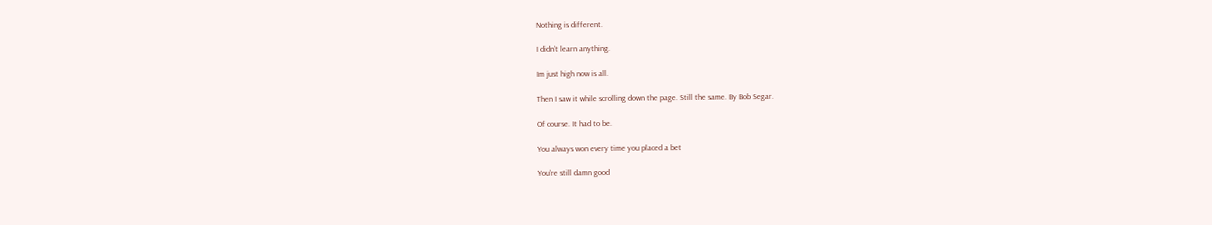Nothing is different.

I didn’t learn anything.

Im just high now is all.

Then I saw it while scrolling down the page. Still the same. By Bob Segar.

Of course. It had to be.

You always won every time you placed a bet

You’re still damn good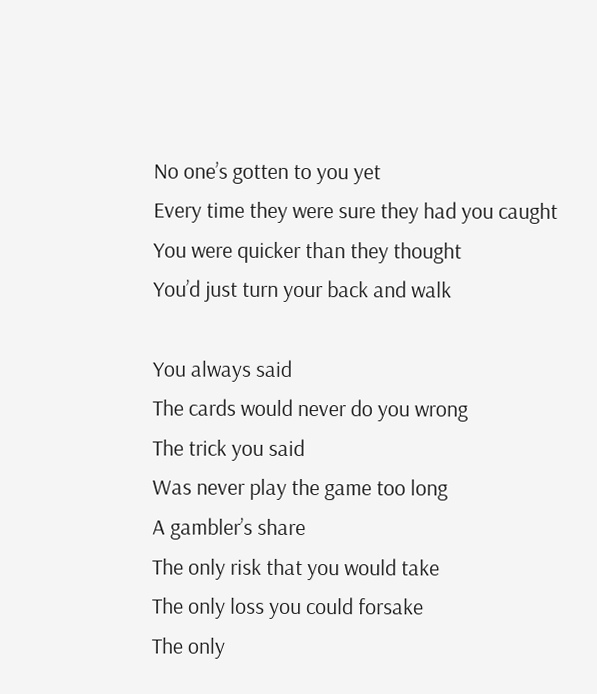No one’s gotten to you yet
Every time they were sure they had you caught
You were quicker than they thought
You’d just turn your back and walk

You always said
The cards would never do you wrong
The trick you said
Was never play the game too long
A gambler’s share
The only risk that you would take
The only loss you could forsake
The only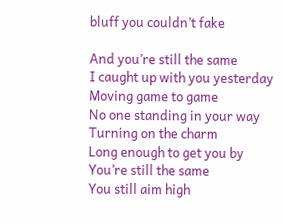bluff you couldn’t fake

And you’re still the same
I caught up with you yesterday
Moving game to game
No one standing in your way
Turning on the charm
Long enough to get you by
You’re still the same
You still aim high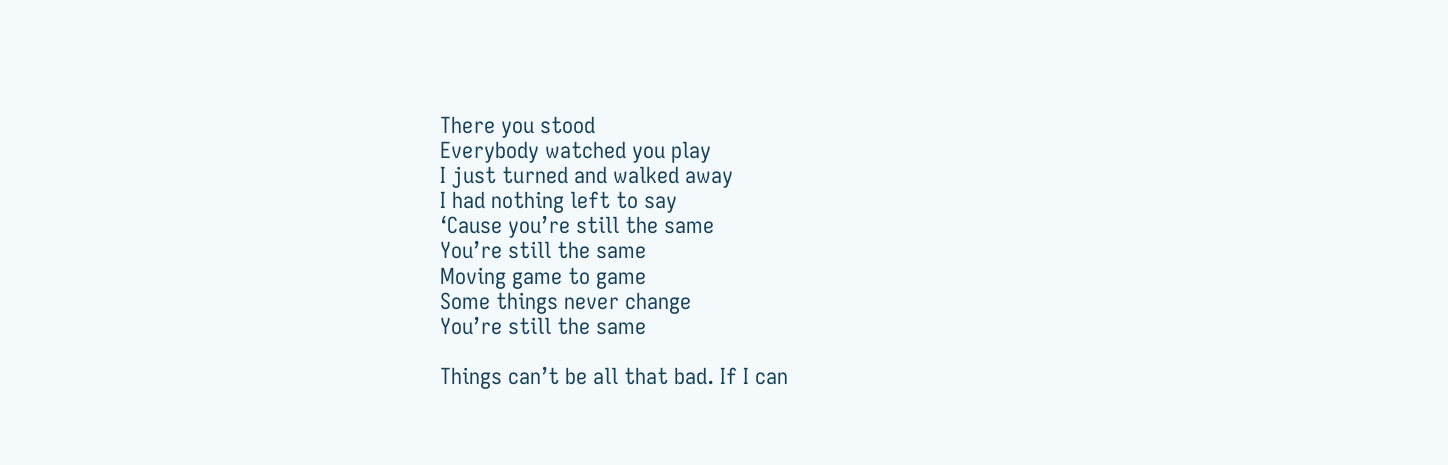There you stood
Everybody watched you play
I just turned and walked away
I had nothing left to say
‘Cause you’re still the same
You’re still the same
Moving game to game
Some things never change
You’re still the same

Things can’t be all that bad. If I can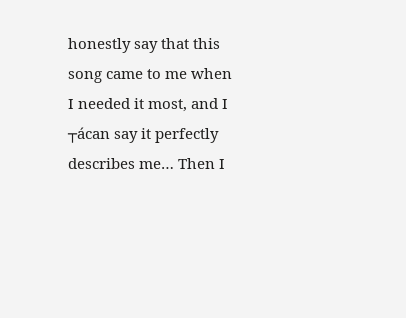honestly say that this song came to me when I needed it most, and I ┬ácan say it perfectly describes me… Then I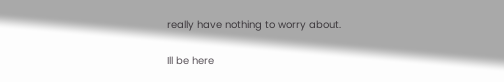really have nothing to worry about.

Ill be here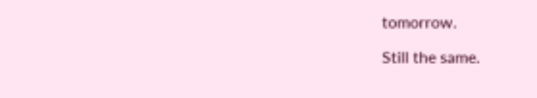tomorrow.

Still the same.